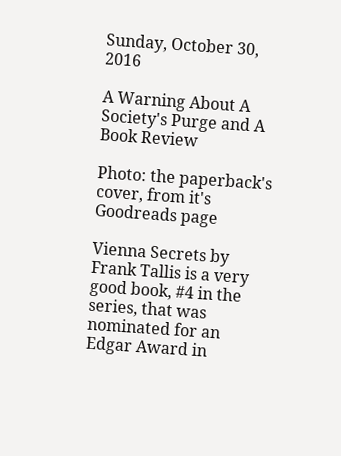Sunday, October 30, 2016

A Warning About A Society's Purge and A Book Review

Photo: the paperback's cover, from it's Goodreads page

Vienna Secrets by Frank Tallis is a very good book, #4 in the series, that was nominated for an Edgar Award in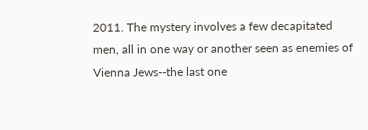2011. The mystery involves a few decapitated men, all in one way or another seen as enemies of Vienna Jews--the last one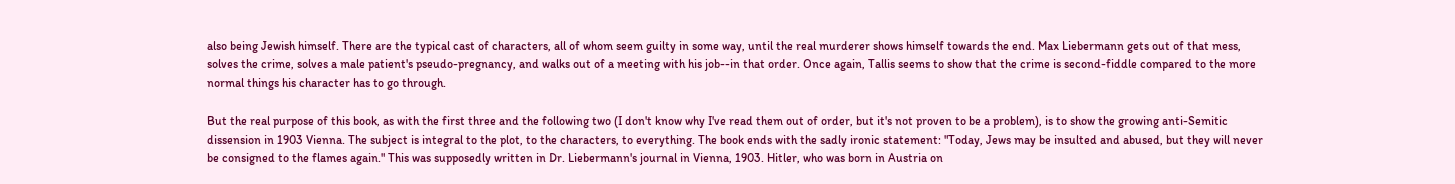also being Jewish himself. There are the typical cast of characters, all of whom seem guilty in some way, until the real murderer shows himself towards the end. Max Liebermann gets out of that mess, solves the crime, solves a male patient's pseudo-pregnancy, and walks out of a meeting with his job--in that order. Once again, Tallis seems to show that the crime is second-fiddle compared to the more normal things his character has to go through.

But the real purpose of this book, as with the first three and the following two (I don't know why I've read them out of order, but it's not proven to be a problem), is to show the growing anti-Semitic dissension in 1903 Vienna. The subject is integral to the plot, to the characters, to everything. The book ends with the sadly ironic statement: "Today, Jews may be insulted and abused, but they will never be consigned to the flames again." This was supposedly written in Dr. Liebermann's journal in Vienna, 1903. Hitler, who was born in Austria on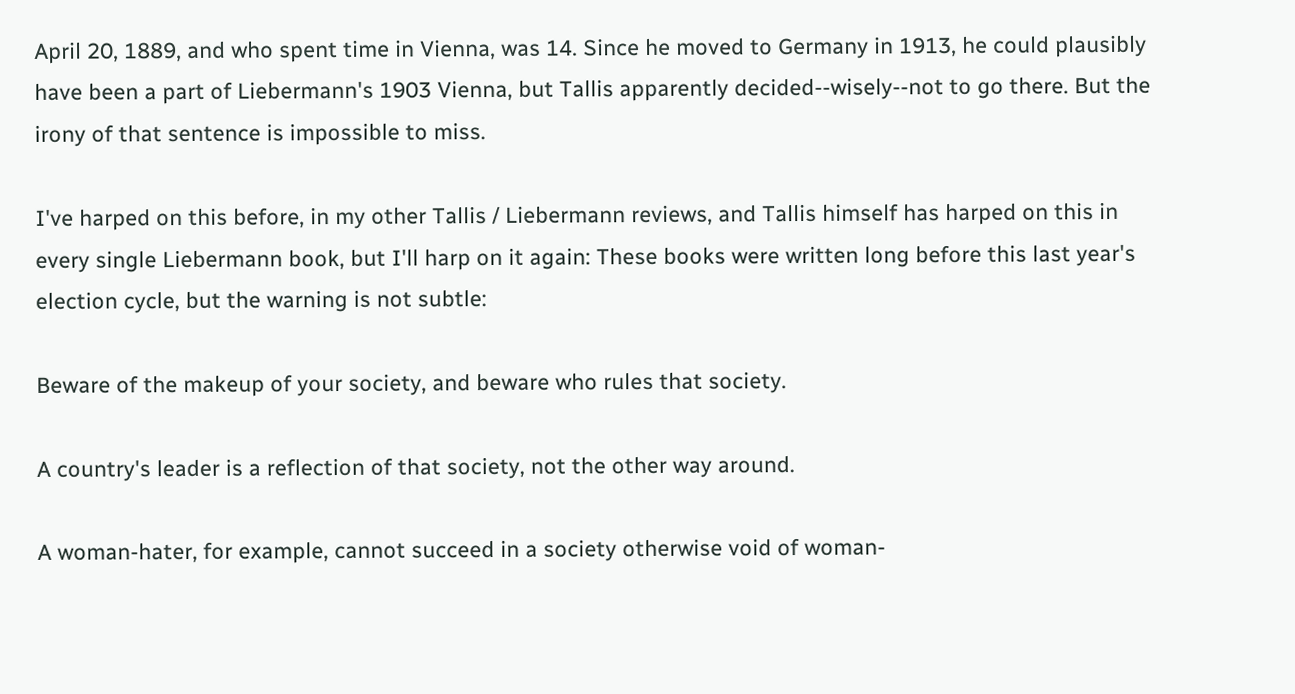April 20, 1889, and who spent time in Vienna, was 14. Since he moved to Germany in 1913, he could plausibly have been a part of Liebermann's 1903 Vienna, but Tallis apparently decided--wisely--not to go there. But the irony of that sentence is impossible to miss.

I've harped on this before, in my other Tallis / Liebermann reviews, and Tallis himself has harped on this in every single Liebermann book, but I'll harp on it again: These books were written long before this last year's election cycle, but the warning is not subtle:

Beware of the makeup of your society, and beware who rules that society.

A country's leader is a reflection of that society, not the other way around.

A woman-hater, for example, cannot succeed in a society otherwise void of woman-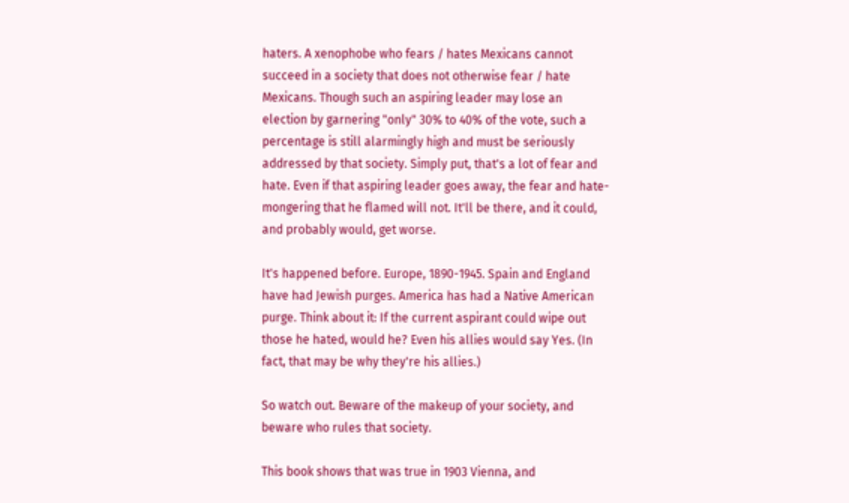haters. A xenophobe who fears / hates Mexicans cannot succeed in a society that does not otherwise fear / hate Mexicans. Though such an aspiring leader may lose an election by garnering "only" 30% to 40% of the vote, such a percentage is still alarmingly high and must be seriously addressed by that society. Simply put, that's a lot of fear and hate. Even if that aspiring leader goes away, the fear and hate-mongering that he flamed will not. It'll be there, and it could, and probably would, get worse.

It's happened before. Europe, 1890-1945. Spain and England have had Jewish purges. America has had a Native American purge. Think about it: If the current aspirant could wipe out those he hated, would he? Even his allies would say Yes. (In fact, that may be why they're his allies.)

So watch out. Beware of the makeup of your society, and beware who rules that society.

This book shows that was true in 1903 Vienna, and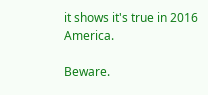it shows it's true in 2016 America.

Beware.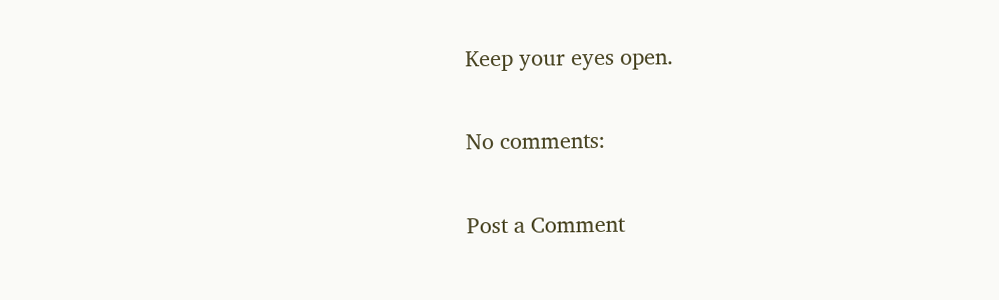Keep your eyes open.

No comments:

Post a Comment